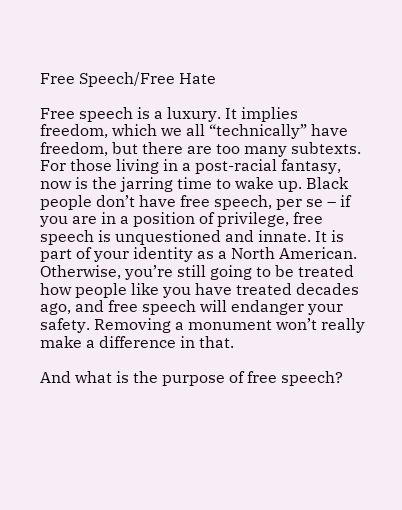Free Speech/Free Hate

Free speech is a luxury. It implies freedom, which we all “technically” have freedom, but there are too many subtexts. For those living in a post-racial fantasy, now is the jarring time to wake up. Black people don’t have free speech, per se – if you are in a position of privilege, free speech is unquestioned and innate. It is part of your identity as a North American. Otherwise, you’re still going to be treated how people like you have treated decades ago, and free speech will endanger your safety. Removing a monument won’t really make a difference in that.

And what is the purpose of free speech?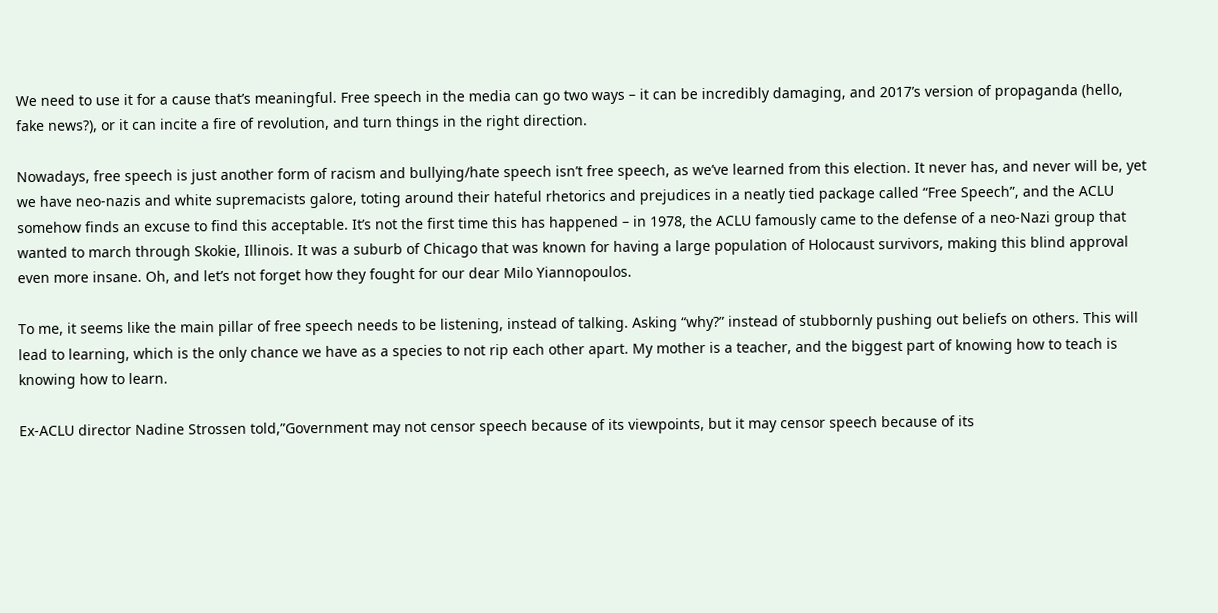We need to use it for a cause that’s meaningful. Free speech in the media can go two ways – it can be incredibly damaging, and 2017’s version of propaganda (hello, fake news?), or it can incite a fire of revolution, and turn things in the right direction.

Nowadays, free speech is just another form of racism and bullying/hate speech isn’t free speech, as we’ve learned from this election. It never has, and never will be, yet we have neo-nazis and white supremacists galore, toting around their hateful rhetorics and prejudices in a neatly tied package called “Free Speech”, and the ACLU somehow finds an excuse to find this acceptable. It’s not the first time this has happened – in 1978, the ACLU famously came to the defense of a neo-Nazi group that wanted to march through Skokie, Illinois. It was a suburb of Chicago that was known for having a large population of Holocaust survivors, making this blind approval even more insane. Oh, and let’s not forget how they fought for our dear Milo Yiannopoulos.

To me, it seems like the main pillar of free speech needs to be listening, instead of talking. Asking “why?” instead of stubbornly pushing out beliefs on others. This will lead to learning, which is the only chance we have as a species to not rip each other apart. My mother is a teacher, and the biggest part of knowing how to teach is knowing how to learn.

Ex-ACLU director Nadine Strossen told,”Government may not censor speech because of its viewpoints, but it may censor speech because of its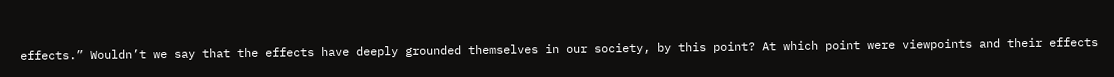effects.” Wouldn’t we say that the effects have deeply grounded themselves in our society, by this point? At which point were viewpoints and their effects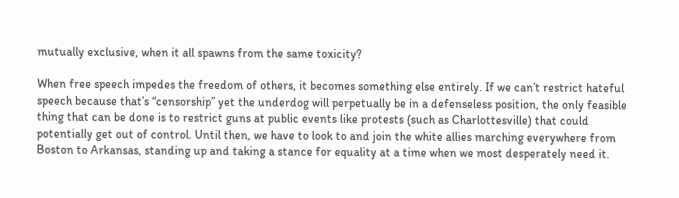mutually exclusive, when it all spawns from the same toxicity?

When free speech impedes the freedom of others, it becomes something else entirely. If we can’t restrict hateful speech because that’s “censorship” yet the underdog will perpetually be in a defenseless position, the only feasible thing that can be done is to restrict guns at public events like protests (such as Charlottesville) that could potentially get out of control. Until then, we have to look to and join the white allies marching everywhere from Boston to Arkansas, standing up and taking a stance for equality at a time when we most desperately need it.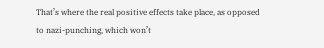That’s where the real positive effects take place, as opposed to nazi-punching, which won’t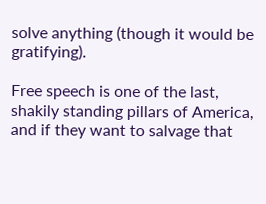solve anything (though it would be gratifying).

Free speech is one of the last, shakily standing pillars of America, and if they want to salvage that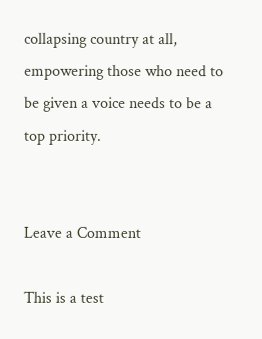collapsing country at all, empowering those who need to be given a voice needs to be a top priority.


Leave a Comment

This is a test